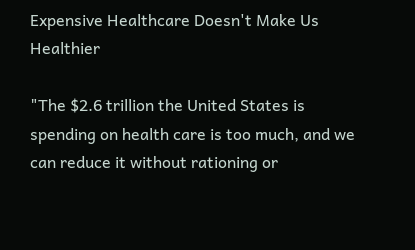Expensive Healthcare Doesn't Make Us Healthier

"The $2.6 trillion the United States is spending on health care is too much, and we can reduce it without rationing or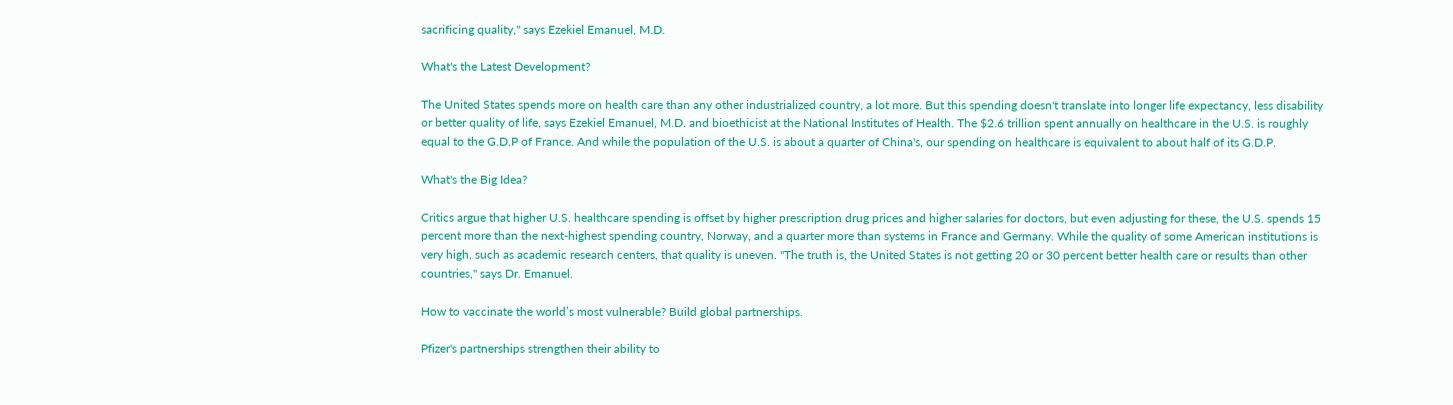sacrificing quality," says Ezekiel Emanuel, M.D.

What's the Latest Development?

The United States spends more on health care than any other industrialized country, a lot more. But this spending doesn't translate into longer life expectancy, less disability or better quality of life, says Ezekiel Emanuel, M.D. and bioethicist at the National Institutes of Health. The $2.6 trillion spent annually on healthcare in the U.S. is roughly equal to the G.D.P of France. And while the population of the U.S. is about a quarter of China's, our spending on healthcare is equivalent to about half of its G.D.P.

What's the Big Idea?

Critics argue that higher U.S. healthcare spending is offset by higher prescription drug prices and higher salaries for doctors, but even adjusting for these, the U.S. spends 15 percent more than the next-highest spending country, Norway, and a quarter more than systems in France and Germany. While the quality of some American institutions is very high, such as academic research centers, that quality is uneven. "The truth is, the United States is not getting 20 or 30 percent better health care or results than other countries," says Dr. Emanuel.

How to vaccinate the world’s most vulnerable? Build global partnerships.

Pfizer's partnerships strengthen their ability to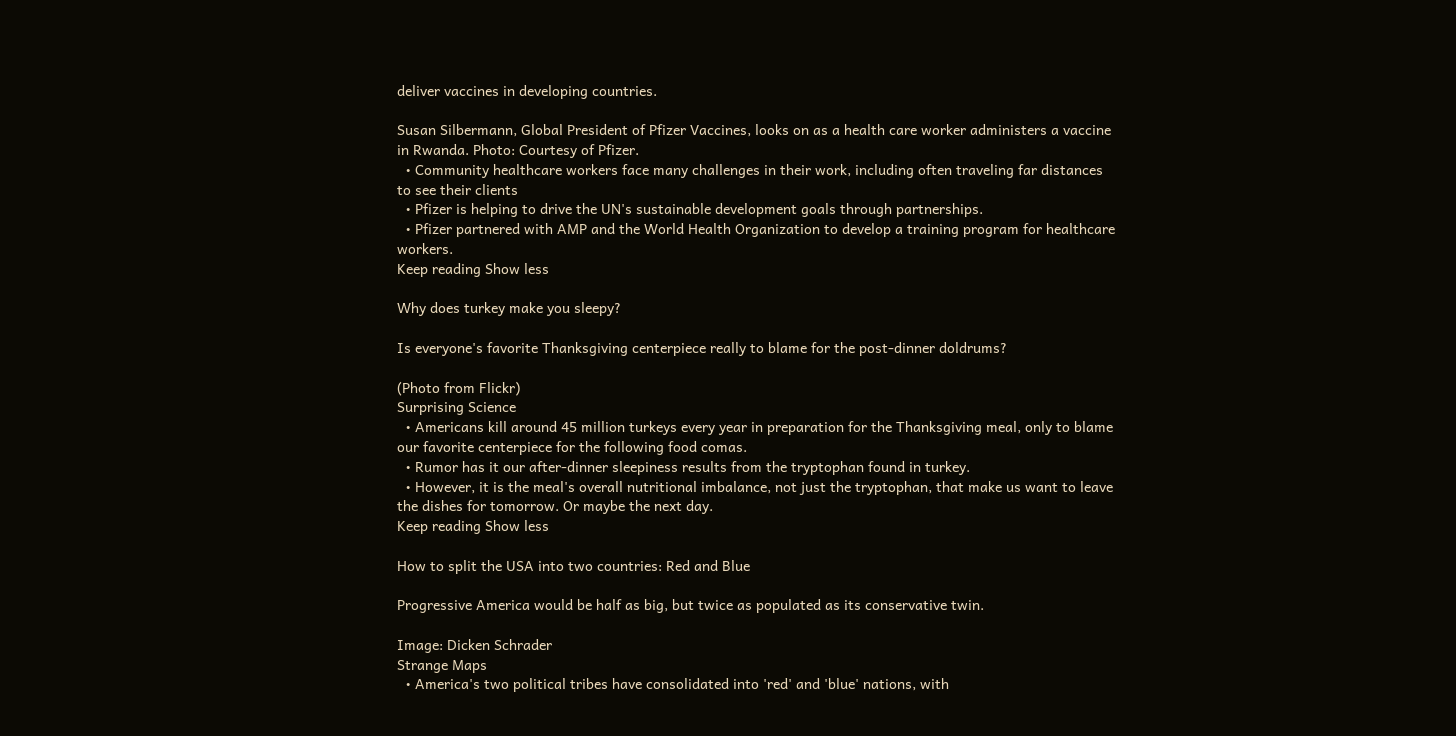deliver vaccines in developing countries.

Susan Silbermann, Global President of Pfizer Vaccines, looks on as a health care worker administers a vaccine in Rwanda. Photo: Courtesy of Pfizer.
  • Community healthcare workers face many challenges in their work, including often traveling far distances to see their clients
  • Pfizer is helping to drive the UN's sustainable development goals through partnerships.
  • Pfizer partnered with AMP and the World Health Organization to develop a training program for healthcare workers.
Keep reading Show less

Why does turkey make you sleepy?

Is everyone's favorite Thanksgiving centerpiece really to blame for the post-dinner doldrums?

(Photo from Flickr)
Surprising Science
  • Americans kill around 45 million turkeys every year in preparation for the Thanksgiving meal, only to blame our favorite centerpiece for the following food comas.
  • Rumor has it our after-dinner sleepiness results from the tryptophan found in turkey.
  • However, it is the meal's overall nutritional imbalance, not just the tryptophan, that make us want to leave the dishes for tomorrow. Or maybe the next day.
Keep reading Show less

How to split the USA into two countries: Red and Blue

Progressive America would be half as big, but twice as populated as its conservative twin.

Image: Dicken Schrader
Strange Maps
  • America's two political tribes have consolidated into 'red' and 'blue' nations, with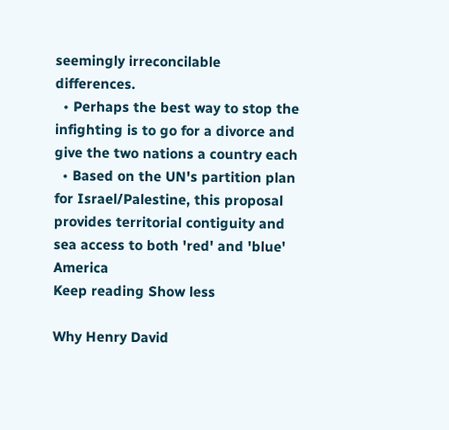seemingly irreconcilable differences.
  • Perhaps the best way to stop the infighting is to go for a divorce and give the two nations a country each
  • Based on the UN's partition plan for Israel/Palestine, this proposal provides territorial contiguity and sea access to both 'red' and 'blue' America
Keep reading Show less

Why Henry David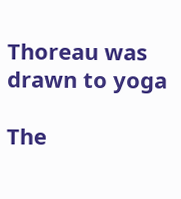Thoreau was drawn to yoga

The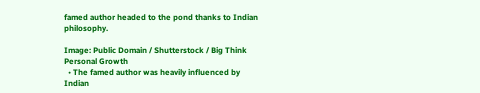famed author headed to the pond thanks to Indian philosophy.

Image: Public Domain / Shutterstock / Big Think
Personal Growth
  • The famed author was heavily influenced by Indian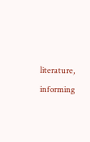literature, informing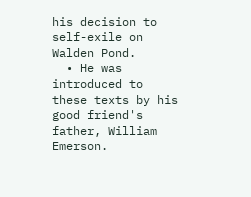his decision to self-exile on Walden Pond.
  • He was introduced to these texts by his good friend's father, William Emerson.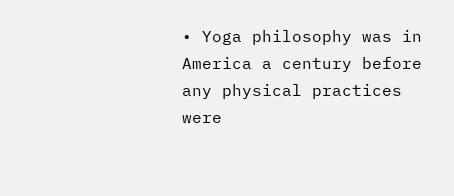• Yoga philosophy was in America a century before any physical practices were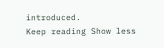introduced.
Keep reading Show less